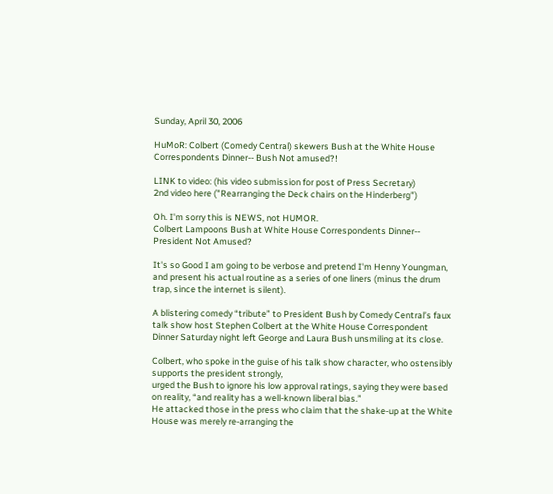Sunday, April 30, 2006

HuMoR: Colbert (Comedy Central) skewers Bush at the White House Correspondents Dinner-- Bush Not amused?!

LINK to video: (his video submission for post of Press Secretary)
2nd video here ("Rearranging the Deck chairs on the Hinderberg")

Oh. I'm sorry this is NEWS, not HUMOR.
Colbert Lampoons Bush at White House Correspondents Dinner-- President Not Amused?

It's so Good I am going to be verbose and pretend I'm Henny Youngman, and present his actual routine as a series of one liners (minus the drum trap, since the internet is silent).

A blistering comedy “tribute” to President Bush by Comedy Central’s faux talk show host Stephen Colbert at the White House Correspondent Dinner Saturday night left George and Laura Bush unsmiling at its close.

Colbert, who spoke in the guise of his talk show character, who ostensibly supports the president strongly,
urged the Bush to ignore his low approval ratings, saying they were based on reality, “and reality has a well-known liberal bias.”
He attacked those in the press who claim that the shake-up at the White House was merely re-arranging the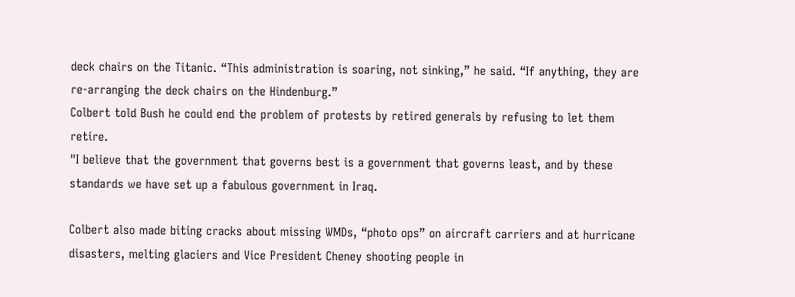deck chairs on the Titanic. “This administration is soaring, not sinking,” he said. “If anything, they are re-arranging the deck chairs on the Hindenburg.”
Colbert told Bush he could end the problem of protests by retired generals by refusing to let them retire.
"I believe that the government that governs best is a government that governs least, and by these standards we have set up a fabulous government in Iraq.

Colbert also made biting cracks about missing WMDs, “photo ops” on aircraft carriers and at hurricane disasters, melting glaciers and Vice President Cheney shooting people in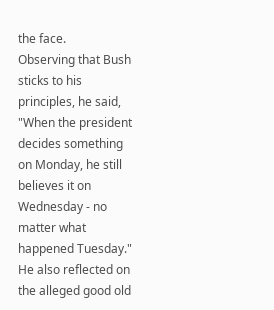the face.
Observing that Bush sticks to his principles, he said, "When the president decides something on Monday, he still believes it on Wednesday - no matter what happened Tuesday."
He also reflected on the alleged good old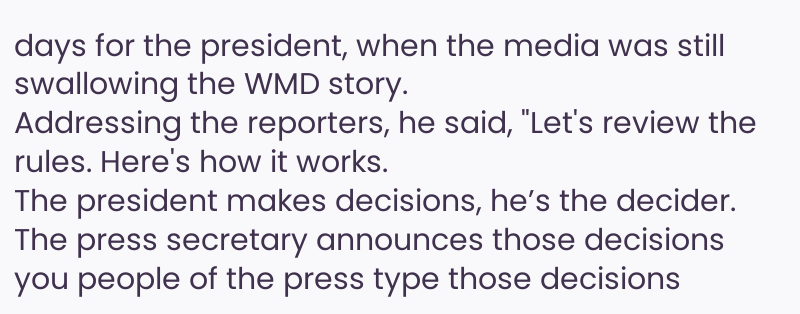days for the president, when the media was still swallowing the WMD story.
Addressing the reporters, he said, "Let's review the rules. Here's how it works.
The president makes decisions, he’s the decider.
The press secretary announces those decisions
you people of the press type those decisions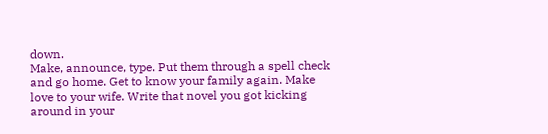down.
Make, announce, type. Put them through a spell check and go home. Get to know your family again. Make love to your wife. Write that novel you got kicking around in your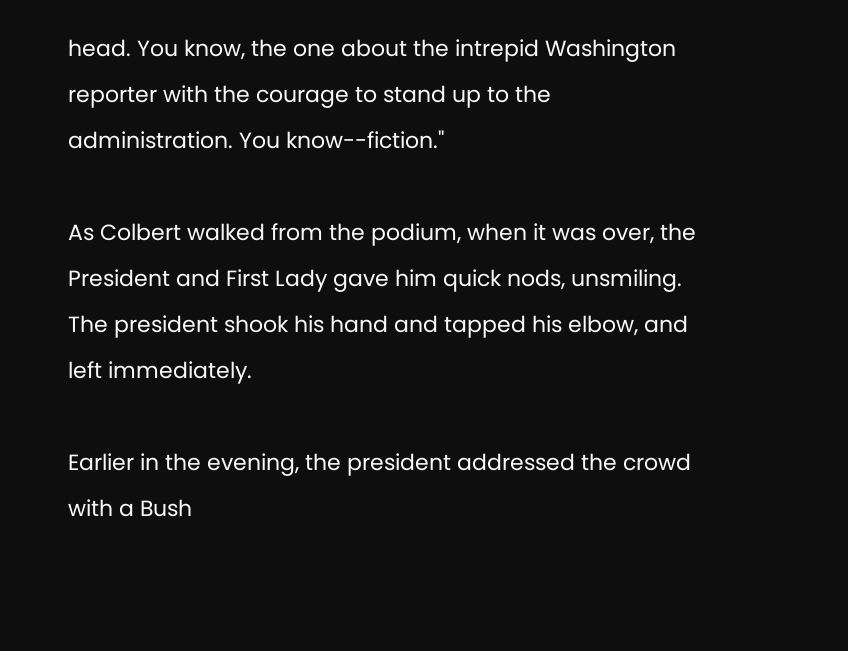head. You know, the one about the intrepid Washington reporter with the courage to stand up to the administration. You know--fiction."

As Colbert walked from the podium, when it was over, the President and First Lady gave him quick nods, unsmiling. The president shook his hand and tapped his elbow, and left immediately.

Earlier in the evening, the president addressed the crowd with a Bush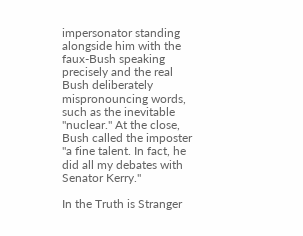impersonator standing alongside him with the faux-Bush speaking precisely and the real Bush deliberately mispronouncing words, such as the inevitable "nuclear." At the close, Bush called the imposter "a fine talent. In fact, he did all my debates with Senator Kerry."

In the Truth is Stranger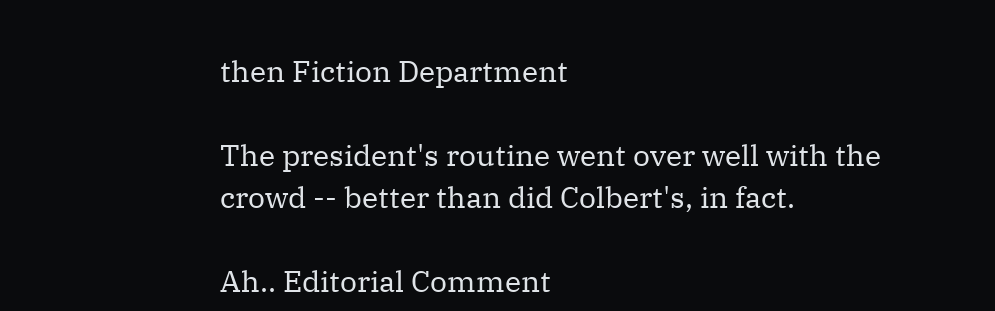then Fiction Department

The president's routine went over well with the crowd -- better than did Colbert's, in fact.

Ah.. Editorial Comment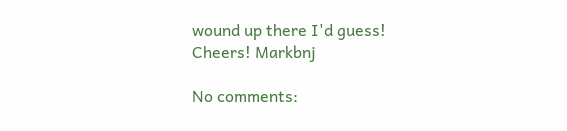wound up there I'd guess!
Cheers! Markbnj

No comments: